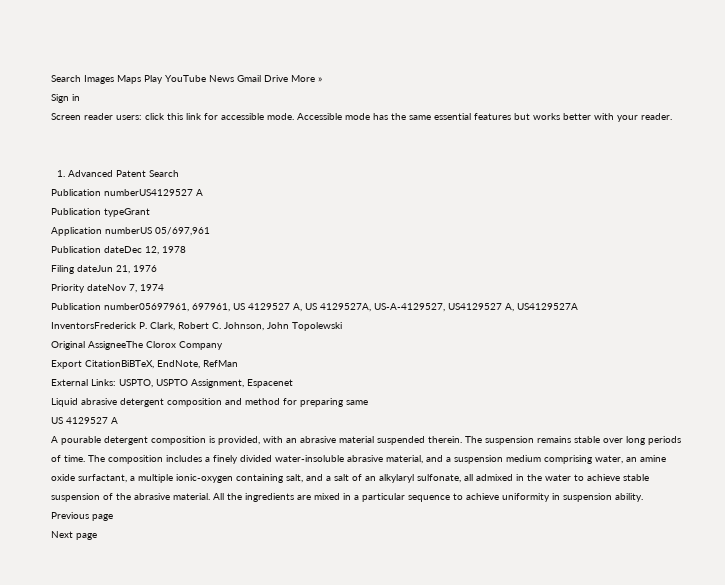Search Images Maps Play YouTube News Gmail Drive More »
Sign in
Screen reader users: click this link for accessible mode. Accessible mode has the same essential features but works better with your reader.


  1. Advanced Patent Search
Publication numberUS4129527 A
Publication typeGrant
Application numberUS 05/697,961
Publication dateDec 12, 1978
Filing dateJun 21, 1976
Priority dateNov 7, 1974
Publication number05697961, 697961, US 4129527 A, US 4129527A, US-A-4129527, US4129527 A, US4129527A
InventorsFrederick P. Clark, Robert C. Johnson, John Topolewski
Original AssigneeThe Clorox Company
Export CitationBiBTeX, EndNote, RefMan
External Links: USPTO, USPTO Assignment, Espacenet
Liquid abrasive detergent composition and method for preparing same
US 4129527 A
A pourable detergent composition is provided, with an abrasive material suspended therein. The suspension remains stable over long periods of time. The composition includes a finely divided water-insoluble abrasive material, and a suspension medium comprising water, an amine oxide surfactant, a multiple ionic-oxygen containing salt, and a salt of an alkylaryl sulfonate, all admixed in the water to achieve stable suspension of the abrasive material. All the ingredients are mixed in a particular sequence to achieve uniformity in suspension ability.
Previous page
Next page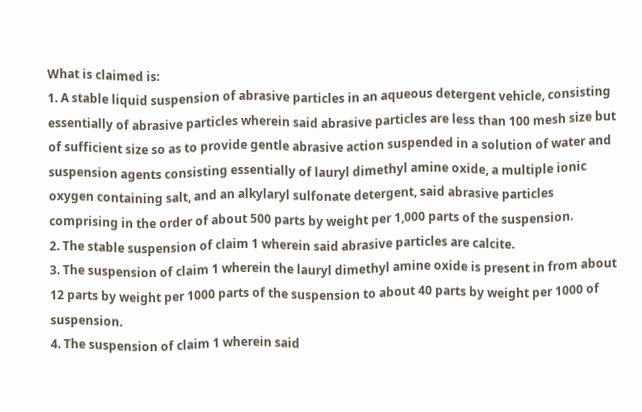What is claimed is:
1. A stable liquid suspension of abrasive particles in an aqueous detergent vehicle, consisting essentially of abrasive particles wherein said abrasive particles are less than 100 mesh size but of sufficient size so as to provide gentle abrasive action suspended in a solution of water and suspension agents consisting essentially of lauryl dimethyl amine oxide, a multiple ionic oxygen containing salt, and an alkylaryl sulfonate detergent, said abrasive particles comprising in the order of about 500 parts by weight per 1,000 parts of the suspension.
2. The stable suspension of claim 1 wherein said abrasive particles are calcite.
3. The suspension of claim 1 wherein the lauryl dimethyl amine oxide is present in from about 12 parts by weight per 1000 parts of the suspension to about 40 parts by weight per 1000 of suspension.
4. The suspension of claim 1 wherein said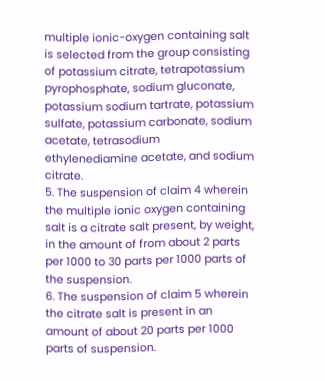multiple ionic-oxygen containing salt is selected from the group consisting of potassium citrate, tetrapotassium pyrophosphate, sodium gluconate, potassium sodium tartrate, potassium sulfate, potassium carbonate, sodium acetate, tetrasodium ethylenediamine acetate, and sodium citrate.
5. The suspension of claim 4 wherein the multiple ionic oxygen containing salt is a citrate salt present, by weight, in the amount of from about 2 parts per 1000 to 30 parts per 1000 parts of the suspension.
6. The suspension of claim 5 wherein the citrate salt is present in an amount of about 20 parts per 1000 parts of suspension.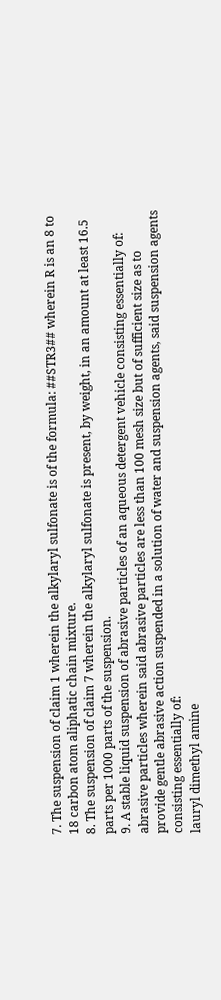7. The suspension of claim 1 wherein the alkylaryl sulfonate is of the formula: ##STR3## wherein R is an 8 to 18 carbon atom aliphatic chain mixture.
8. The suspension of claim 7 wherein the alkylaryl sulfonate is present, by weight, in an amount at least 16.5 parts per 1000 parts of the suspension.
9. A stable liquid suspension of abrasive particles of an aqueous detergent vehicle consisting essentially of:
abrasive particles wherein said abrasive particles are less than 100 mesh size but of sufficient size as to provide gentle abrasive action suspended in a solution of water and suspension agents, said suspension agents consisting essentially of:
lauryl dimethyl amine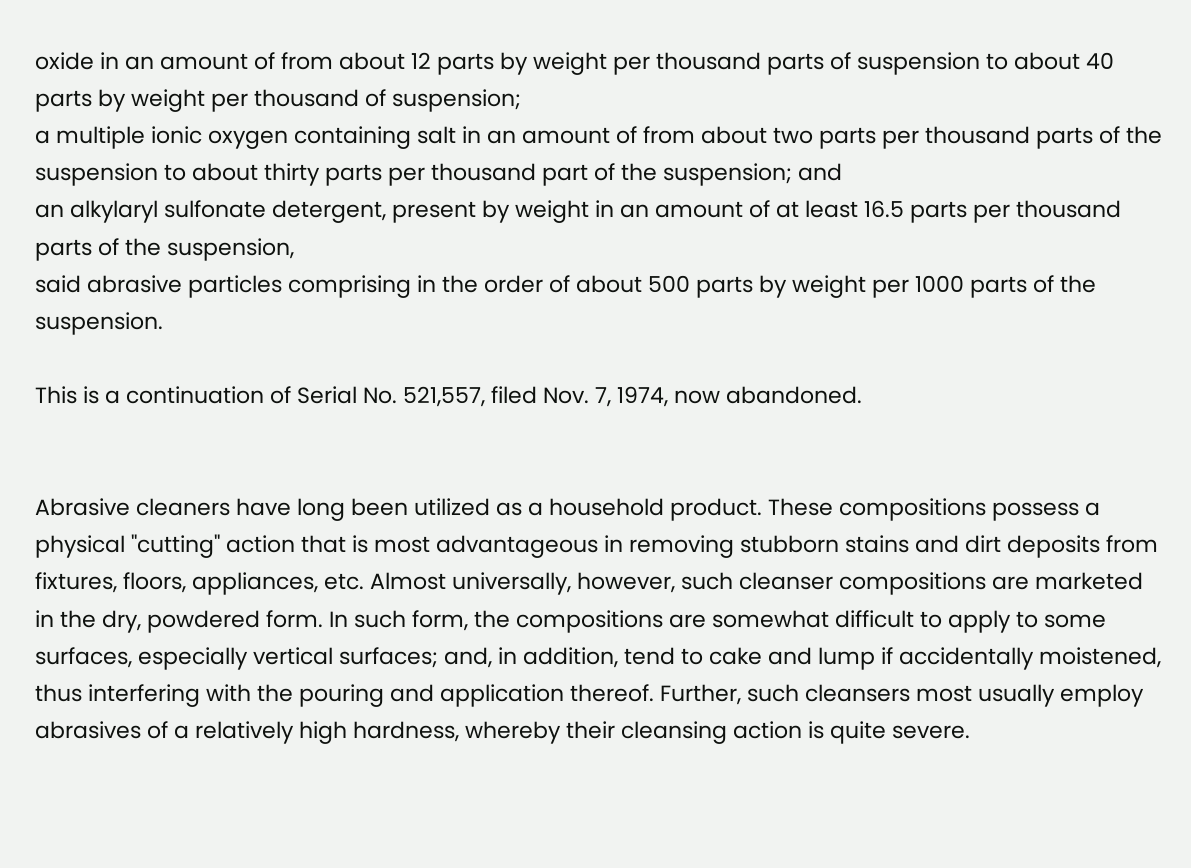oxide in an amount of from about 12 parts by weight per thousand parts of suspension to about 40 parts by weight per thousand of suspension;
a multiple ionic oxygen containing salt in an amount of from about two parts per thousand parts of the suspension to about thirty parts per thousand part of the suspension; and
an alkylaryl sulfonate detergent, present by weight in an amount of at least 16.5 parts per thousand parts of the suspension,
said abrasive particles comprising in the order of about 500 parts by weight per 1000 parts of the suspension.

This is a continuation of Serial No. 521,557, filed Nov. 7, 1974, now abandoned.


Abrasive cleaners have long been utilized as a household product. These compositions possess a physical "cutting" action that is most advantageous in removing stubborn stains and dirt deposits from fixtures, floors, appliances, etc. Almost universally, however, such cleanser compositions are marketed in the dry, powdered form. In such form, the compositions are somewhat difficult to apply to some surfaces, especially vertical surfaces; and, in addition, tend to cake and lump if accidentally moistened, thus interfering with the pouring and application thereof. Further, such cleansers most usually employ abrasives of a relatively high hardness, whereby their cleansing action is quite severe.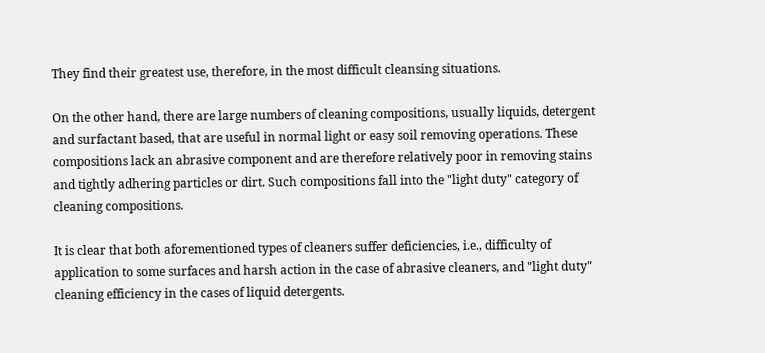They find their greatest use, therefore, in the most difficult cleansing situations.

On the other hand, there are large numbers of cleaning compositions, usually liquids, detergent and surfactant based, that are useful in normal light or easy soil removing operations. These compositions lack an abrasive component and are therefore relatively poor in removing stains and tightly adhering particles or dirt. Such compositions fall into the "light duty" category of cleaning compositions.

It is clear that both aforementioned types of cleaners suffer deficiencies, i.e., difficulty of application to some surfaces and harsh action in the case of abrasive cleaners, and "light duty" cleaning efficiency in the cases of liquid detergents.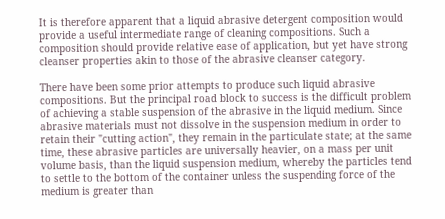It is therefore apparent that a liquid abrasive detergent composition would provide a useful intermediate range of cleaning compositions. Such a composition should provide relative ease of application, but yet have strong cleanser properties akin to those of the abrasive cleanser category.

There have been some prior attempts to produce such liquid abrasive compositions. But the principal road block to success is the difficult problem of achieving a stable suspension of the abrasive in the liquid medium. Since abrasive materials must not dissolve in the suspension medium in order to retain their "cutting action", they remain in the particulate state; at the same time, these abrasive particles are universally heavier, on a mass per unit volume basis, than the liquid suspension medium, whereby the particles tend to settle to the bottom of the container unless the suspending force of the medium is greater than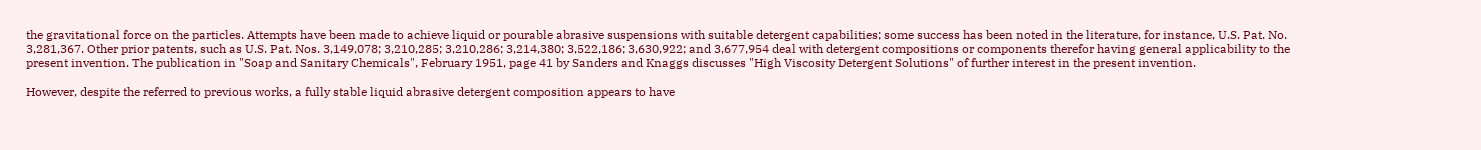the gravitational force on the particles. Attempts have been made to achieve liquid or pourable abrasive suspensions with suitable detergent capabilities; some success has been noted in the literature, for instance, U.S. Pat. No. 3,281,367. Other prior patents, such as U.S. Pat. Nos. 3,149,078; 3,210,285; 3,210,286; 3,214,380; 3,522,186; 3,630,922; and 3,677,954 deal with detergent compositions or components therefor having general applicability to the present invention. The publication in "Soap and Sanitary Chemicals", February 1951, page 41 by Sanders and Knaggs discusses "High Viscosity Detergent Solutions" of further interest in the present invention.

However, despite the referred to previous works, a fully stable liquid abrasive detergent composition appears to have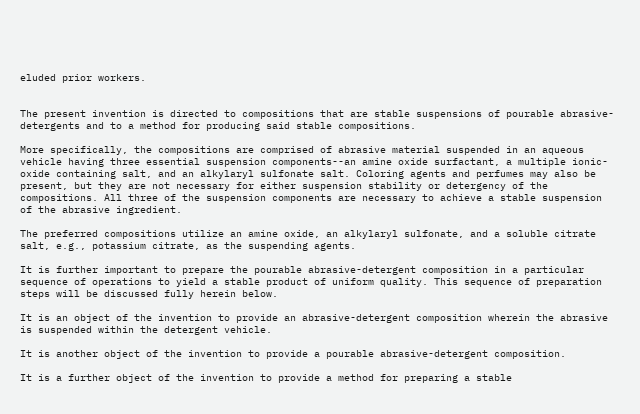eluded prior workers.


The present invention is directed to compositions that are stable suspensions of pourable abrasive-detergents and to a method for producing said stable compositions.

More specifically, the compositions are comprised of abrasive material suspended in an aqueous vehicle having three essential suspension components--an amine oxide surfactant, a multiple ionic-oxide containing salt, and an alkylaryl sulfonate salt. Coloring agents and perfumes may also be present, but they are not necessary for either suspension stability or detergency of the compositions. All three of the suspension components are necessary to achieve a stable suspension of the abrasive ingredient.

The preferred compositions utilize an amine oxide, an alkylaryl sulfonate, and a soluble citrate salt, e.g., potassium citrate, as the suspending agents.

It is further important to prepare the pourable abrasive-detergent composition in a particular sequence of operations to yield a stable product of uniform quality. This sequence of preparation steps will be discussed fully herein below.

It is an object of the invention to provide an abrasive-detergent composition wherein the abrasive is suspended within the detergent vehicle.

It is another object of the invention to provide a pourable abrasive-detergent composition.

It is a further object of the invention to provide a method for preparing a stable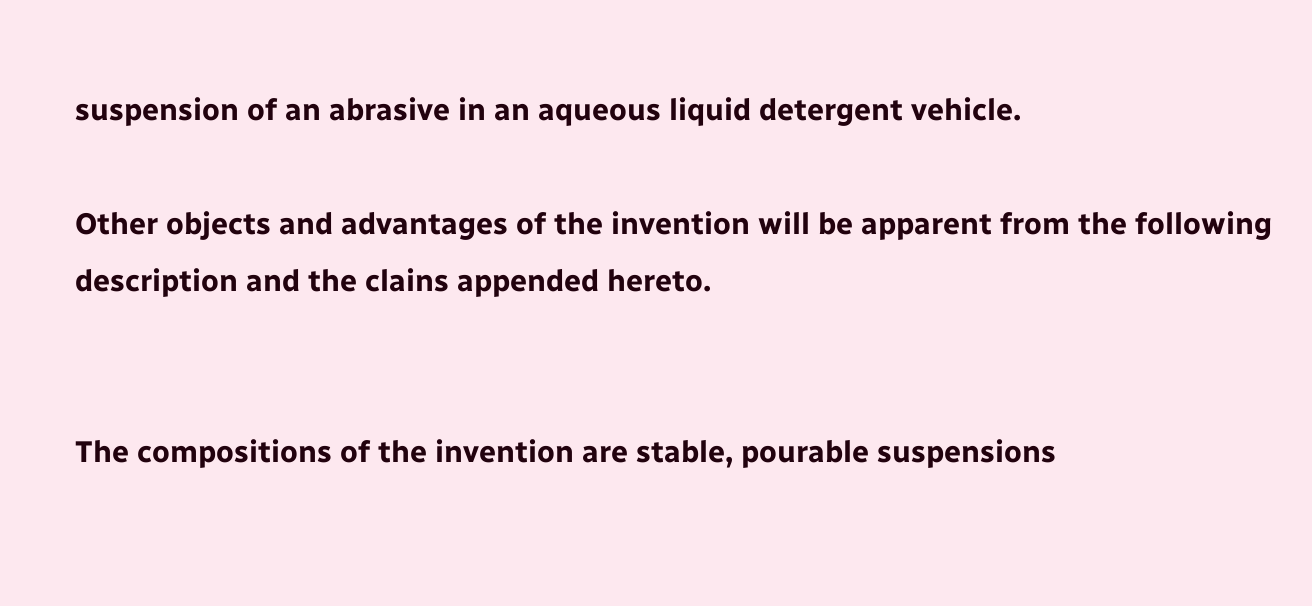suspension of an abrasive in an aqueous liquid detergent vehicle.

Other objects and advantages of the invention will be apparent from the following description and the clains appended hereto.


The compositions of the invention are stable, pourable suspensions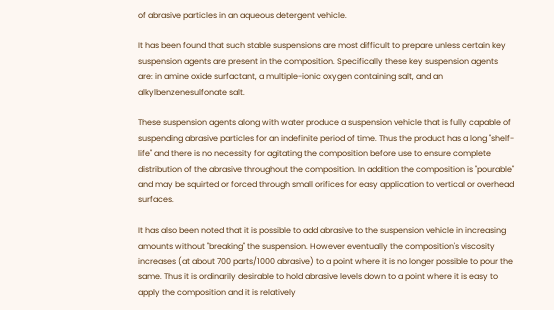of abrasive particles in an aqueous detergent vehicle.

It has been found that such stable suspensions are most difficult to prepare unless certain key suspension agents are present in the composition. Specifically these key suspension agents are: in amine oxide surfactant, a multiple-ionic oxygen containing salt, and an alkylbenzenesulfonate salt.

These suspension agents along with water produce a suspension vehicle that is fully capable of suspending abrasive particles for an indefinite period of time. Thus the product has a long "shelf-life" and there is no necessity for agitating the composition before use to ensure complete distribution of the abrasive throughout the composition. In addition the composition is "pourable" and may be squirted or forced through small orifices for easy application to vertical or overhead surfaces.

It has also been noted that it is possible to add abrasive to the suspension vehicle in increasing amounts without "breaking" the suspension. However eventually the composition's viscosity increases (at about 700 parts/1000 abrasive) to a point where it is no longer possible to pour the same. Thus it is ordinarily desirable to hold abrasive levels down to a point where it is easy to apply the composition and it is relatively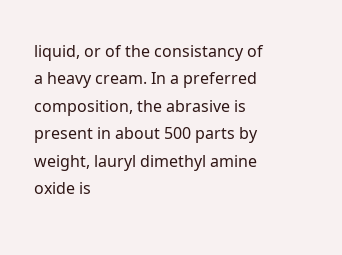liquid, or of the consistancy of a heavy cream. In a preferred composition, the abrasive is present in about 500 parts by weight, lauryl dimethyl amine oxide is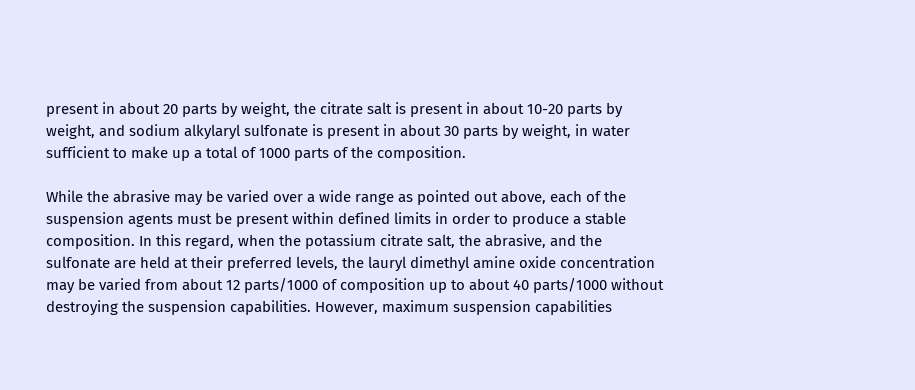present in about 20 parts by weight, the citrate salt is present in about 10-20 parts by weight, and sodium alkylaryl sulfonate is present in about 30 parts by weight, in water sufficient to make up a total of 1000 parts of the composition.

While the abrasive may be varied over a wide range as pointed out above, each of the suspension agents must be present within defined limits in order to produce a stable composition. In this regard, when the potassium citrate salt, the abrasive, and the sulfonate are held at their preferred levels, the lauryl dimethyl amine oxide concentration may be varied from about 12 parts/1000 of composition up to about 40 parts/1000 without destroying the suspension capabilities. However, maximum suspension capabilities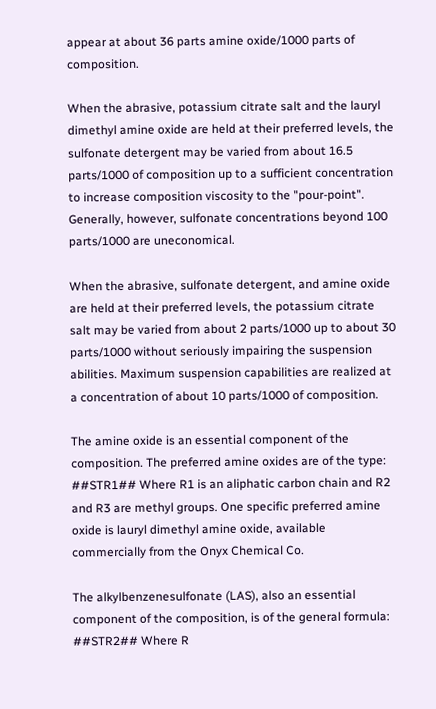appear at about 36 parts amine oxide/1000 parts of composition.

When the abrasive, potassium citrate salt and the lauryl dimethyl amine oxide are held at their preferred levels, the sulfonate detergent may be varied from about 16.5 parts/1000 of composition up to a sufficient concentration to increase composition viscosity to the "pour-point". Generally, however, sulfonate concentrations beyond 100 parts/1000 are uneconomical.

When the abrasive, sulfonate detergent, and amine oxide are held at their preferred levels, the potassium citrate salt may be varied from about 2 parts/1000 up to about 30 parts/1000 without seriously impairing the suspension abilities. Maximum suspension capabilities are realized at a concentration of about 10 parts/1000 of composition.

The amine oxide is an essential component of the composition. The preferred amine oxides are of the type: ##STR1## Where R1 is an aliphatic carbon chain and R2 and R3 are methyl groups. One specific preferred amine oxide is lauryl dimethyl amine oxide, available commercially from the Onyx Chemical Co.

The alkylbenzenesulfonate (LAS), also an essential component of the composition, is of the general formula: ##STR2## Where R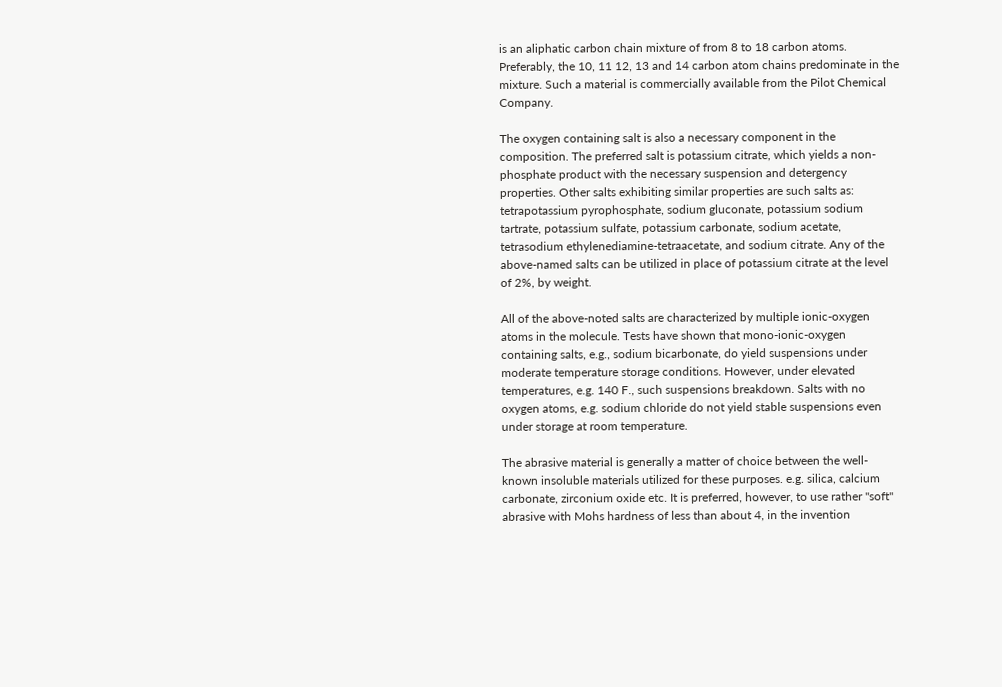is an aliphatic carbon chain mixture of from 8 to 18 carbon atoms. Preferably, the 10, 11 12, 13 and 14 carbon atom chains predominate in the mixture. Such a material is commercially available from the Pilot Chemical Company.

The oxygen containing salt is also a necessary component in the composition. The preferred salt is potassium citrate, which yields a non-phosphate product with the necessary suspension and detergency properties. Other salts exhibiting similar properties are such salts as: tetrapotassium pyrophosphate, sodium gluconate, potassium sodium tartrate, potassium sulfate, potassium carbonate, sodium acetate, tetrasodium ethylenediamine-tetraacetate, and sodium citrate. Any of the above-named salts can be utilized in place of potassium citrate at the level of 2%, by weight.

All of the above-noted salts are characterized by multiple ionic-oxygen atoms in the molecule. Tests have shown that mono-ionic-oxygen containing salts, e.g., sodium bicarbonate, do yield suspensions under moderate temperature storage conditions. However, under elevated temperatures, e.g. 140 F., such suspensions breakdown. Salts with no oxygen atoms, e.g. sodium chloride do not yield stable suspensions even under storage at room temperature.

The abrasive material is generally a matter of choice between the well-known insoluble materials utilized for these purposes. e.g. silica, calcium carbonate, zirconium oxide etc. It is preferred, however, to use rather "soft" abrasive with Mohs hardness of less than about 4, in the invention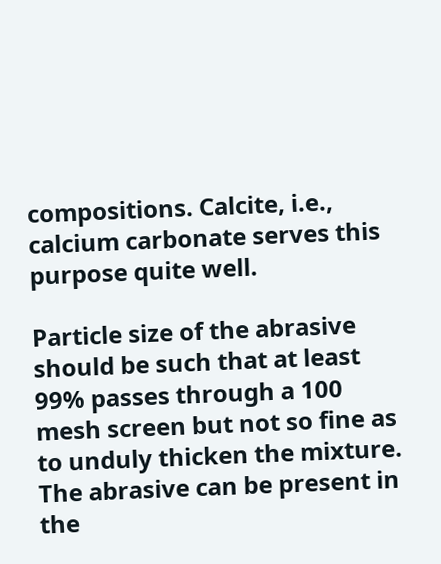compositions. Calcite, i.e., calcium carbonate serves this purpose quite well.

Particle size of the abrasive should be such that at least 99% passes through a 100 mesh screen but not so fine as to unduly thicken the mixture. The abrasive can be present in the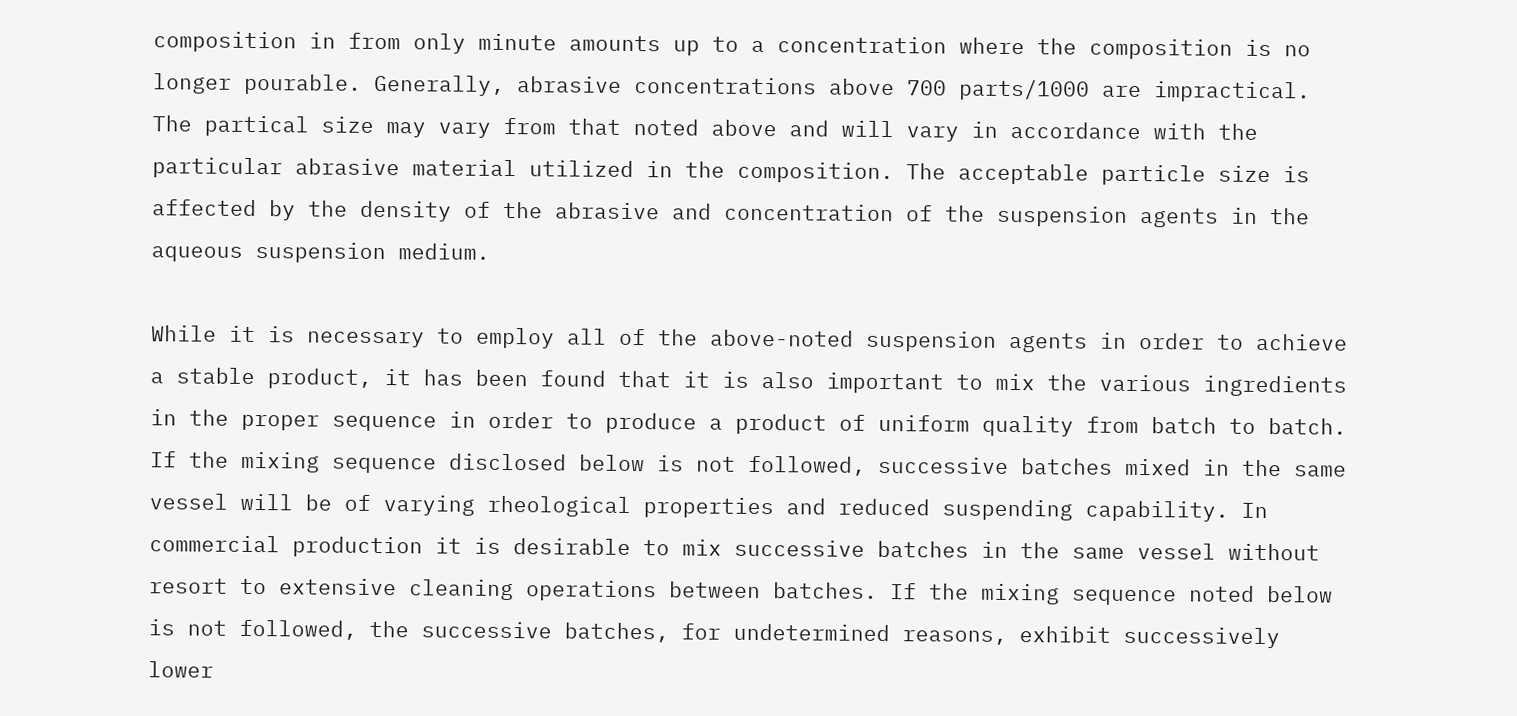composition in from only minute amounts up to a concentration where the composition is no longer pourable. Generally, abrasive concentrations above 700 parts/1000 are impractical. The partical size may vary from that noted above and will vary in accordance with the particular abrasive material utilized in the composition. The acceptable particle size is affected by the density of the abrasive and concentration of the suspension agents in the aqueous suspension medium.

While it is necessary to employ all of the above-noted suspension agents in order to achieve a stable product, it has been found that it is also important to mix the various ingredients in the proper sequence in order to produce a product of uniform quality from batch to batch. If the mixing sequence disclosed below is not followed, successive batches mixed in the same vessel will be of varying rheological properties and reduced suspending capability. In commercial production it is desirable to mix successive batches in the same vessel without resort to extensive cleaning operations between batches. If the mixing sequence noted below is not followed, the successive batches, for undetermined reasons, exhibit successively lower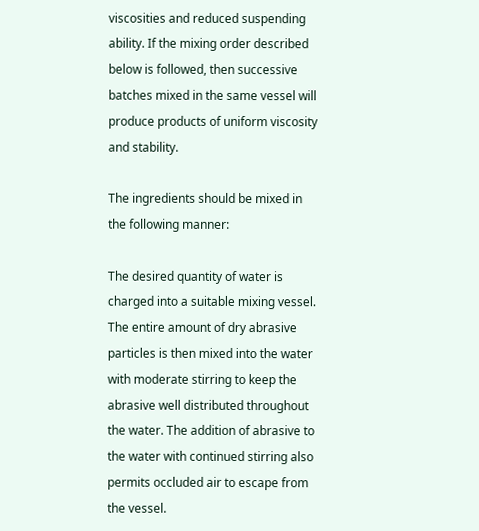viscosities and reduced suspending ability. If the mixing order described below is followed, then successive batches mixed in the same vessel will produce products of uniform viscosity and stability.

The ingredients should be mixed in the following manner:

The desired quantity of water is charged into a suitable mixing vessel. The entire amount of dry abrasive particles is then mixed into the water with moderate stirring to keep the abrasive well distributed throughout the water. The addition of abrasive to the water with continued stirring also permits occluded air to escape from the vessel.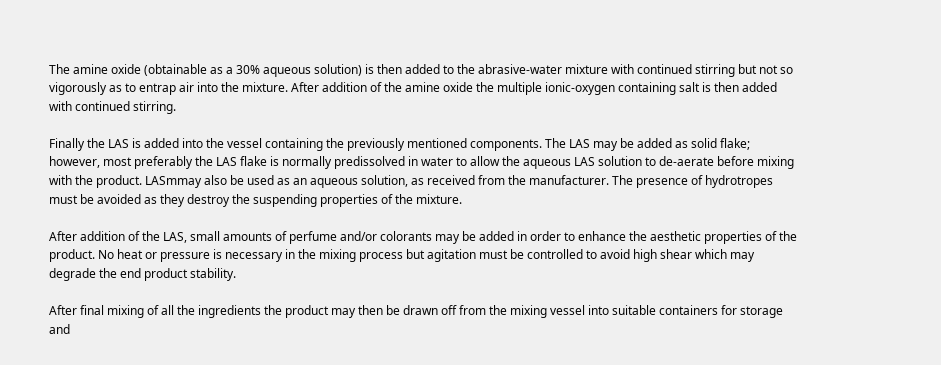The amine oxide (obtainable as a 30% aqueous solution) is then added to the abrasive-water mixture with continued stirring but not so vigorously as to entrap air into the mixture. After addition of the amine oxide the multiple ionic-oxygen containing salt is then added with continued stirring.

Finally the LAS is added into the vessel containing the previously mentioned components. The LAS may be added as solid flake; however, most preferably the LAS flake is normally predissolved in water to allow the aqueous LAS solution to de-aerate before mixing with the product. LASmmay also be used as an aqueous solution, as received from the manufacturer. The presence of hydrotropes must be avoided as they destroy the suspending properties of the mixture.

After addition of the LAS, small amounts of perfume and/or colorants may be added in order to enhance the aesthetic properties of the product. No heat or pressure is necessary in the mixing process but agitation must be controlled to avoid high shear which may degrade the end product stability.

After final mixing of all the ingredients the product may then be drawn off from the mixing vessel into suitable containers for storage and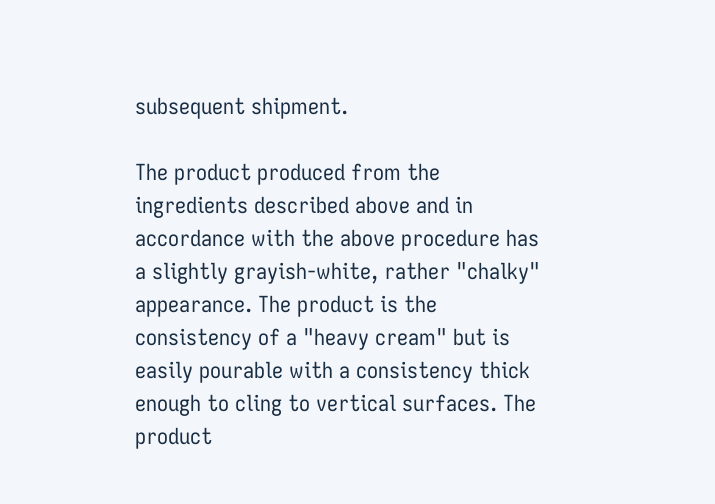subsequent shipment.

The product produced from the ingredients described above and in accordance with the above procedure has a slightly grayish-white, rather "chalky" appearance. The product is the consistency of a "heavy cream" but is easily pourable with a consistency thick enough to cling to vertical surfaces. The product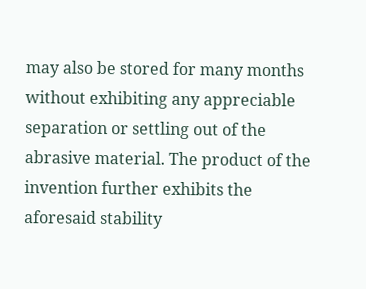may also be stored for many months without exhibiting any appreciable separation or settling out of the abrasive material. The product of the invention further exhibits the aforesaid stability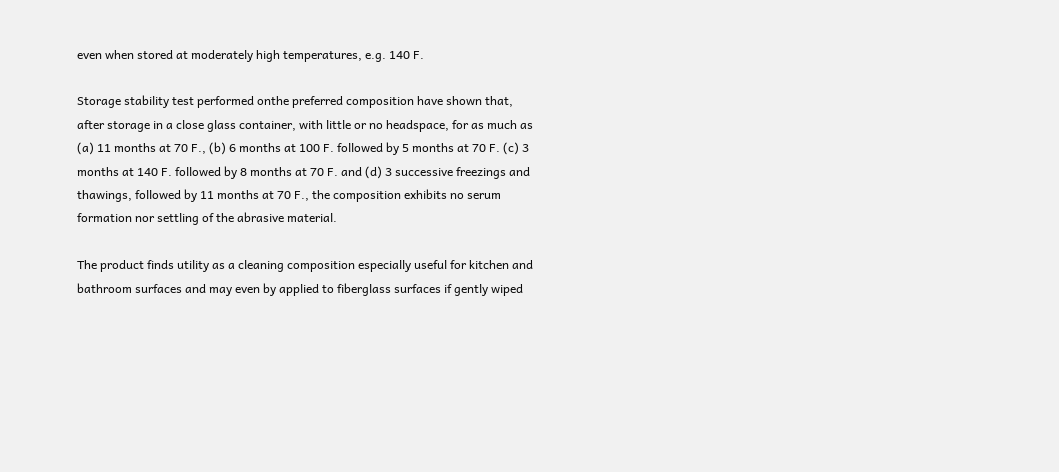even when stored at moderately high temperatures, e.g. 140 F.

Storage stability test performed onthe preferred composition have shown that, after storage in a close glass container, with little or no headspace, for as much as (a) 11 months at 70 F., (b) 6 months at 100 F. followed by 5 months at 70 F. (c) 3 months at 140 F. followed by 8 months at 70 F. and (d) 3 successive freezings and thawings, followed by 11 months at 70 F., the composition exhibits no serum formation nor settling of the abrasive material.

The product finds utility as a cleaning composition especially useful for kitchen and bathroom surfaces and may even by applied to fiberglass surfaces if gently wiped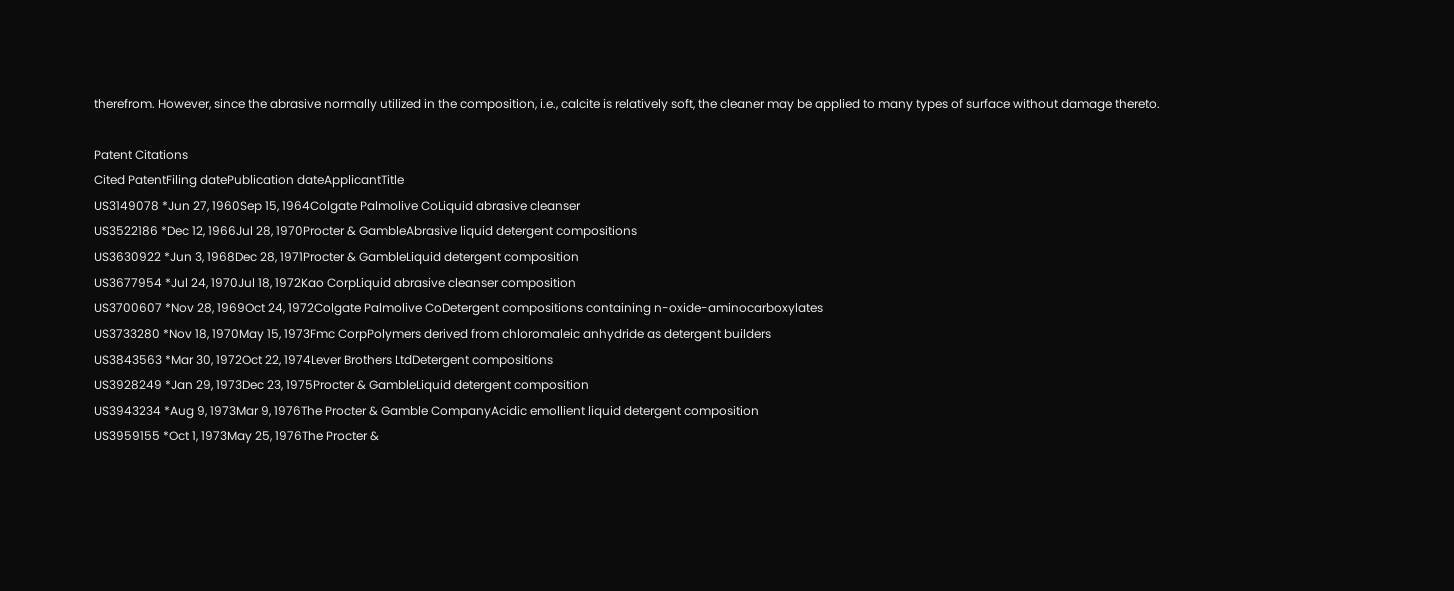therefrom. However, since the abrasive normally utilized in the composition, i.e., calcite is relatively soft, the cleaner may be applied to many types of surface without damage thereto.

Patent Citations
Cited PatentFiling datePublication dateApplicantTitle
US3149078 *Jun 27, 1960Sep 15, 1964Colgate Palmolive CoLiquid abrasive cleanser
US3522186 *Dec 12, 1966Jul 28, 1970Procter & GambleAbrasive liquid detergent compositions
US3630922 *Jun 3, 1968Dec 28, 1971Procter & GambleLiquid detergent composition
US3677954 *Jul 24, 1970Jul 18, 1972Kao CorpLiquid abrasive cleanser composition
US3700607 *Nov 28, 1969Oct 24, 1972Colgate Palmolive CoDetergent compositions containing n-oxide-aminocarboxylates
US3733280 *Nov 18, 1970May 15, 1973Fmc CorpPolymers derived from chloromaleic anhydride as detergent builders
US3843563 *Mar 30, 1972Oct 22, 1974Lever Brothers LtdDetergent compositions
US3928249 *Jan 29, 1973Dec 23, 1975Procter & GambleLiquid detergent composition
US3943234 *Aug 9, 1973Mar 9, 1976The Procter & Gamble CompanyAcidic emollient liquid detergent composition
US3959155 *Oct 1, 1973May 25, 1976The Procter &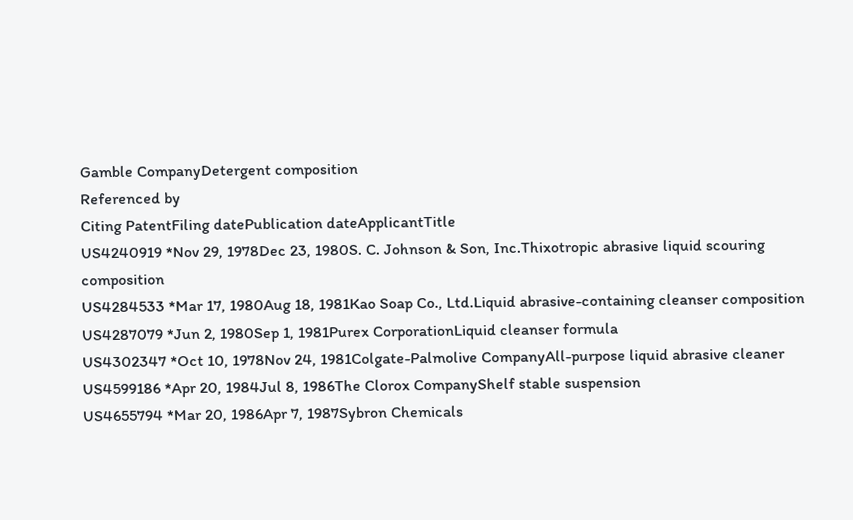Gamble CompanyDetergent composition
Referenced by
Citing PatentFiling datePublication dateApplicantTitle
US4240919 *Nov 29, 1978Dec 23, 1980S. C. Johnson & Son, Inc.Thixotropic abrasive liquid scouring composition
US4284533 *Mar 17, 1980Aug 18, 1981Kao Soap Co., Ltd.Liquid abrasive-containing cleanser composition
US4287079 *Jun 2, 1980Sep 1, 1981Purex CorporationLiquid cleanser formula
US4302347 *Oct 10, 1978Nov 24, 1981Colgate-Palmolive CompanyAll-purpose liquid abrasive cleaner
US4599186 *Apr 20, 1984Jul 8, 1986The Clorox CompanyShelf stable suspension
US4655794 *Mar 20, 1986Apr 7, 1987Sybron Chemicals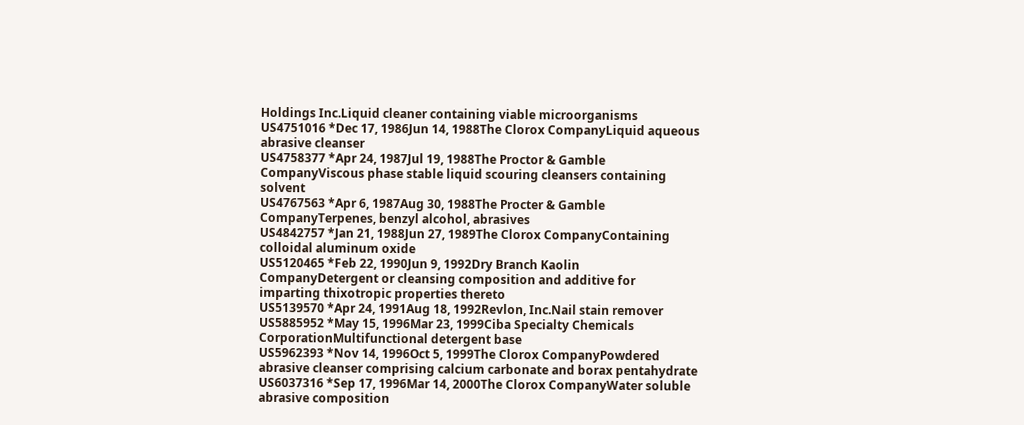Holdings Inc.Liquid cleaner containing viable microorganisms
US4751016 *Dec 17, 1986Jun 14, 1988The Clorox CompanyLiquid aqueous abrasive cleanser
US4758377 *Apr 24, 1987Jul 19, 1988The Proctor & Gamble CompanyViscous phase stable liquid scouring cleansers containing solvent
US4767563 *Apr 6, 1987Aug 30, 1988The Procter & Gamble CompanyTerpenes, benzyl alcohol, abrasives
US4842757 *Jan 21, 1988Jun 27, 1989The Clorox CompanyContaining colloidal aluminum oxide
US5120465 *Feb 22, 1990Jun 9, 1992Dry Branch Kaolin CompanyDetergent or cleansing composition and additive for imparting thixotropic properties thereto
US5139570 *Apr 24, 1991Aug 18, 1992Revlon, Inc.Nail stain remover
US5885952 *May 15, 1996Mar 23, 1999Ciba Specialty Chemicals CorporationMultifunctional detergent base
US5962393 *Nov 14, 1996Oct 5, 1999The Clorox CompanyPowdered abrasive cleanser comprising calcium carbonate and borax pentahydrate
US6037316 *Sep 17, 1996Mar 14, 2000The Clorox CompanyWater soluble abrasive composition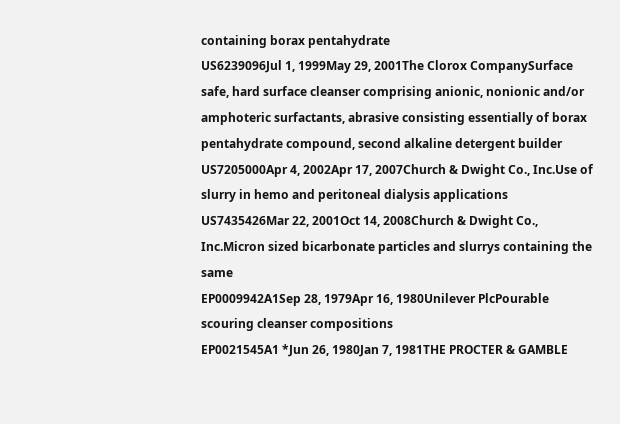containing borax pentahydrate
US6239096Jul 1, 1999May 29, 2001The Clorox CompanySurface safe, hard surface cleanser comprising anionic, nonionic and/or amphoteric surfactants, abrasive consisting essentially of borax pentahydrate compound, second alkaline detergent builder
US7205000Apr 4, 2002Apr 17, 2007Church & Dwight Co., Inc.Use of slurry in hemo and peritoneal dialysis applications
US7435426Mar 22, 2001Oct 14, 2008Church & Dwight Co., Inc.Micron sized bicarbonate particles and slurrys containing the same
EP0009942A1Sep 28, 1979Apr 16, 1980Unilever PlcPourable scouring cleanser compositions
EP0021545A1 *Jun 26, 1980Jan 7, 1981THE PROCTER & GAMBLE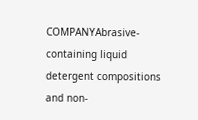COMPANYAbrasive-containing liquid detergent compositions and non-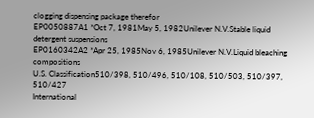clogging dispensing package therefor
EP0050887A1 *Oct 7, 1981May 5, 1982Unilever N.V.Stable liquid detergent suspensions
EP0160342A2 *Apr 25, 1985Nov 6, 1985Unilever N.V.Liquid bleaching compositions
U.S. Classification510/398, 510/496, 510/108, 510/503, 510/397, 510/427
International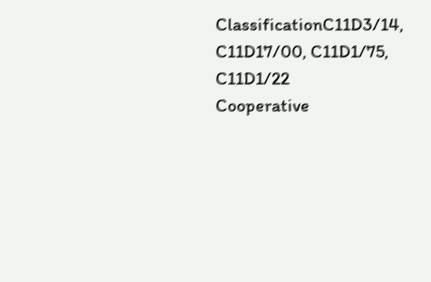ClassificationC11D3/14, C11D17/00, C11D1/75, C11D1/22
Cooperative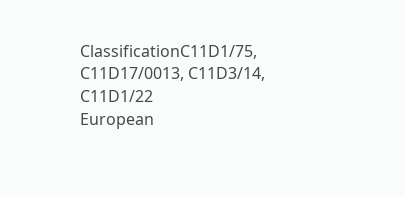ClassificationC11D1/75, C11D17/0013, C11D3/14, C11D1/22
European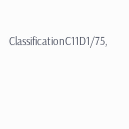ClassificationC11D1/75,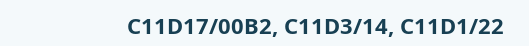C11D17/00B2, C11D3/14, C11D1/22